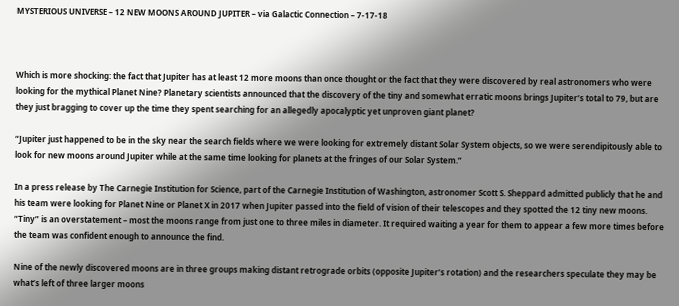MYSTERIOUS UNIVERSE – 12 NEW MOONS AROUND JUPITER – via Galactic Connection – 7-17-18



Which is more shocking: the fact that Jupiter has at least 12 more moons than once thought or the fact that they were discovered by real astronomers who were looking for the mythical Planet Nine? Planetary scientists announced that the discovery of the tiny and somewhat erratic moons brings Jupiter’s total to 79, but are they just bragging to cover up the time they spent searching for an allegedly apocalyptic yet unproven giant planet?

“Jupiter just happened to be in the sky near the search fields where we were looking for extremely distant Solar System objects, so we were serendipitously able to look for new moons around Jupiter while at the same time looking for planets at the fringes of our Solar System.”

In a press release by The Carnegie Institution for Science, part of the Carnegie Institution of Washington, astronomer Scott S. Sheppard admitted publicly that he and his team were looking for Planet Nine or Planet X in 2017 when Jupiter passed into the field of vision of their telescopes and they spotted the 12 tiny new moons. “Tiny” is an overstatement – most the moons range from just one to three miles in diameter. It required waiting a year for them to appear a few more times before the team was confident enough to announce the find.

Nine of the newly discovered moons are in three groups making distant retrograde orbits (opposite Jupiter’s rotation) and the researchers speculate they may be what’s left of three larger moons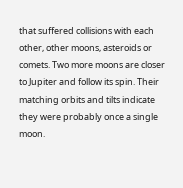that suffered collisions with each other, other moons, asteroids or comets. Two more moons are closer to Jupiter and follow its spin. Their matching orbits and tilts indicate they were probably once a single moon.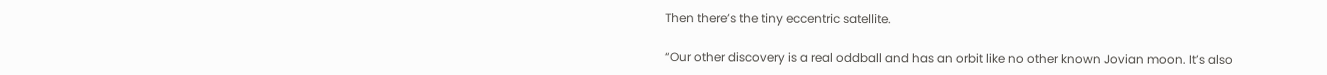Then there’s the tiny eccentric satellite.

“Our other discovery is a real oddball and has an orbit like no other known Jovian moon. It’s also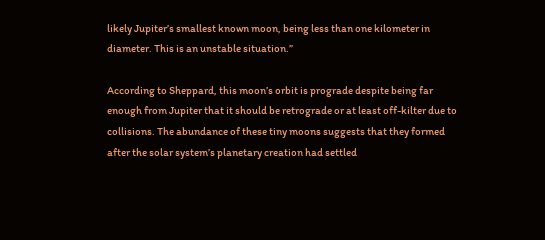likely Jupiter’s smallest known moon, being less than one kilometer in diameter. This is an unstable situation.”

According to Sheppard, this moon’s orbit is prograde despite being far enough from Jupiter that it should be retrograde or at least off-kilter due to collisions. The abundance of these tiny moons suggests that they formed after the solar system’s planetary creation had settled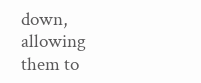down, allowing them to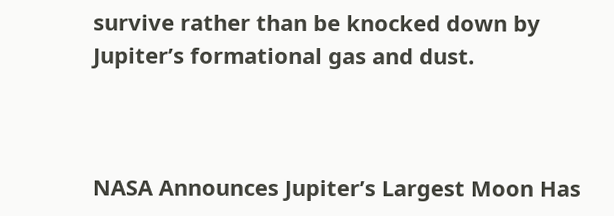survive rather than be knocked down by Jupiter’s formational gas and dust.



NASA Announces Jupiter’s Largest Moon Has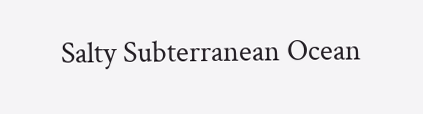Salty Subterranean Ocean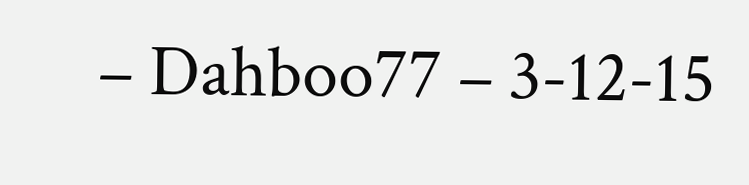– Dahboo77 – 3-12-15